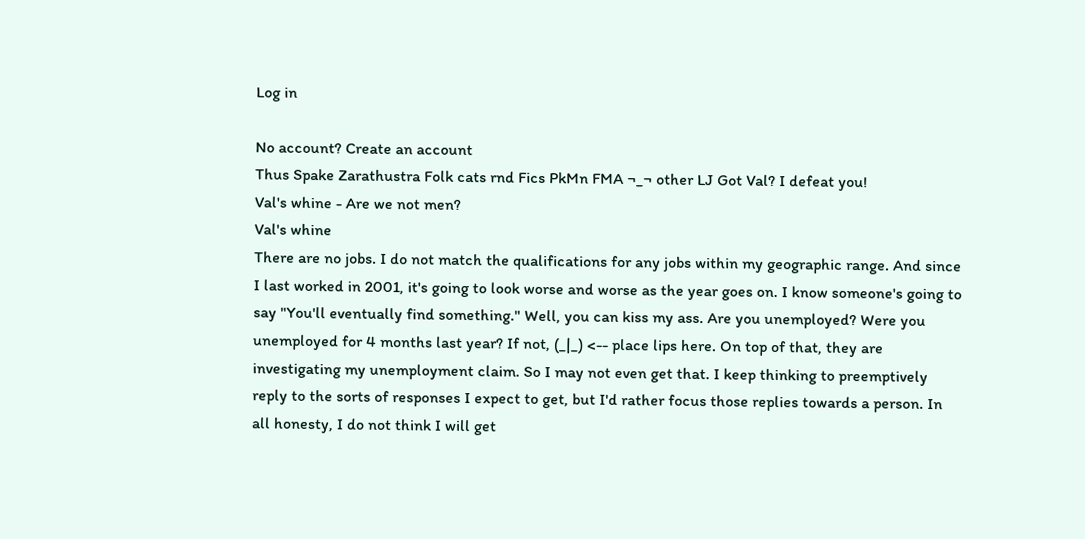Log in

No account? Create an account
Thus Spake Zarathustra Folk cats rnd Fics PkMn FMA ¬_¬ other LJ Got Val? I defeat you!
Val's whine - Are we not men?
Val's whine
There are no jobs. I do not match the qualifications for any jobs within my geographic range. And since I last worked in 2001, it's going to look worse and worse as the year goes on. I know someone's going to say "You'll eventually find something." Well, you can kiss my ass. Are you unemployed? Were you unemployed for 4 months last year? If not, (_|_) <-- place lips here. On top of that, they are investigating my unemployment claim. So I may not even get that. I keep thinking to preemptively reply to the sorts of responses I expect to get, but I'd rather focus those replies towards a person. In all honesty, I do not think I will get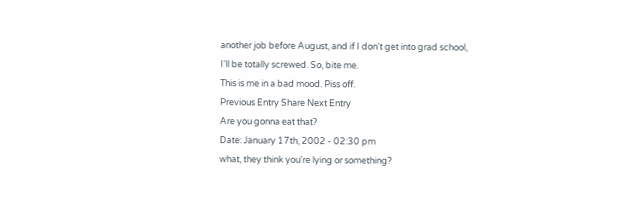another job before August, and if I don't get into grad school, I'll be totally screwed. So, bite me.
This is me in a bad mood. Piss off.
Previous Entry Share Next Entry
Are you gonna eat that?
Date: January 17th, 2002 - 02:30 pm
what, they think you're lying or something?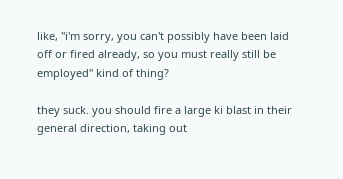like, "i'm sorry, you can't possibly have been laid off or fired already, so you must really still be employed" kind of thing?

they suck. you should fire a large ki blast in their general direction, taking out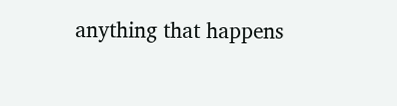anything that happens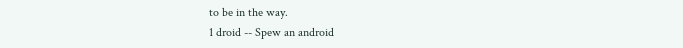to be in the way.
1 droid -- Spew an android